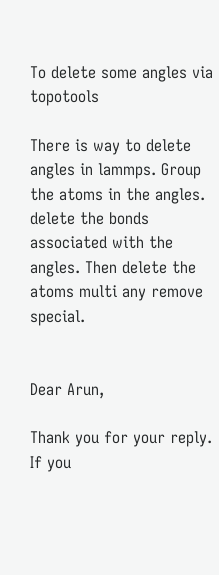To delete some angles via topotools

There is way to delete angles in lammps. Group the atoms in the angles. delete the bonds associated with the angles. Then delete the atoms multi any remove special.


Dear Arun,

Thank you for your reply. If you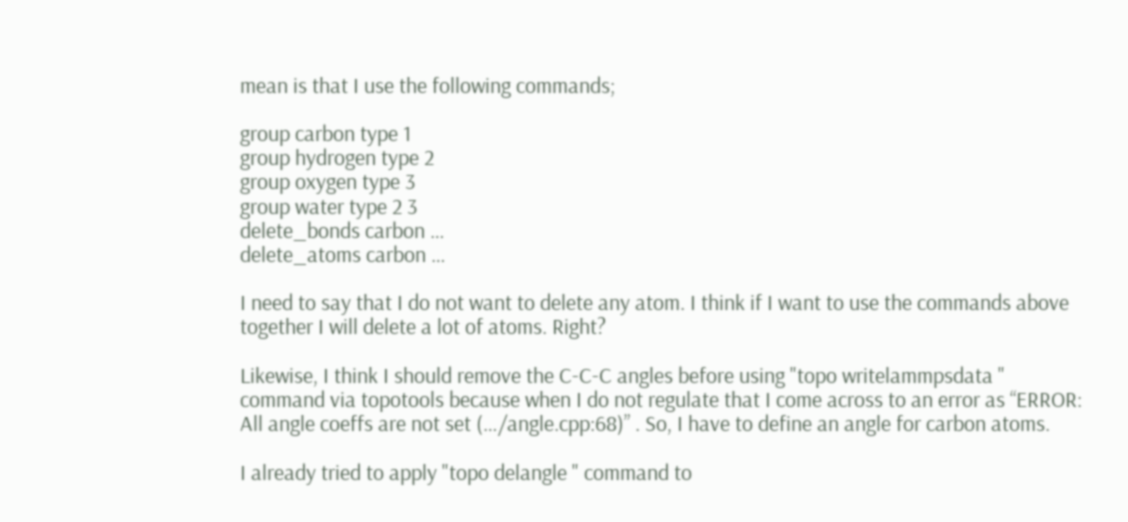mean is that I use the following commands;

group carbon type 1
group hydrogen type 2
group oxygen type 3
group water type 2 3
delete_bonds carbon …
delete_atoms carbon …

I need to say that I do not want to delete any atom. I think if I want to use the commands above together I will delete a lot of atoms. Right?

Likewise, I think I should remove the C-C-C angles before using "topo writelammpsdata " command via topotools because when I do not regulate that I come across to an error as “ERROR: All angle coeffs are not set (…/angle.cpp:68)” . So, I have to define an angle for carbon atoms.

I already tried to apply "topo delangle " command to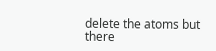delete the atoms but there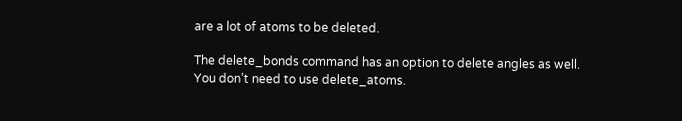are a lot of atoms to be deleted.

The delete_bonds command has an option to delete angles as well.
You don’t need to use delete_atoms.